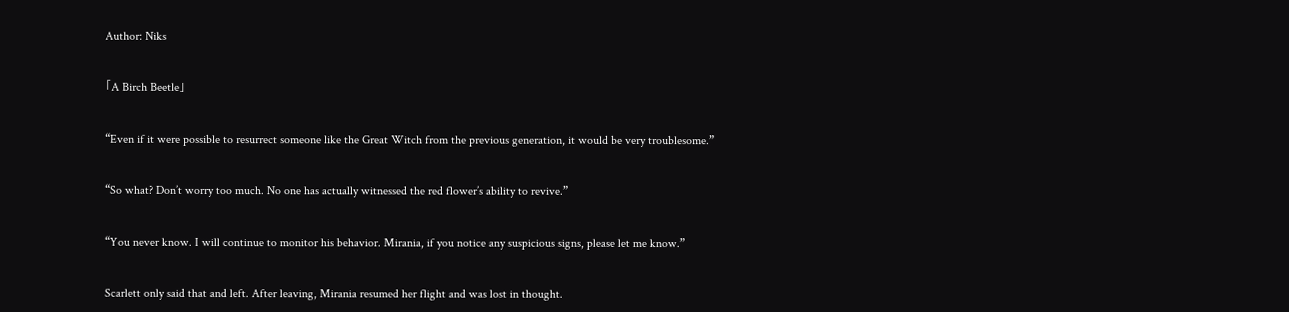Author: Niks


「A Birch Beetle」


“Even if it were possible to resurrect someone like the Great Witch from the previous generation, it would be very troublesome.”


“So what? Don’t worry too much. No one has actually witnessed the red flower’s ability to revive.”


“You never know. I will continue to monitor his behavior. Mirania, if you notice any suspicious signs, please let me know.”


Scarlett only said that and left. After leaving, Mirania resumed her flight and was lost in thought.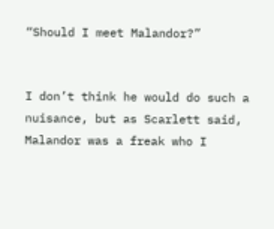“Should I meet Malandor?”


I don’t think he would do such a nuisance, but as Scarlett said, Malandor was a freak who I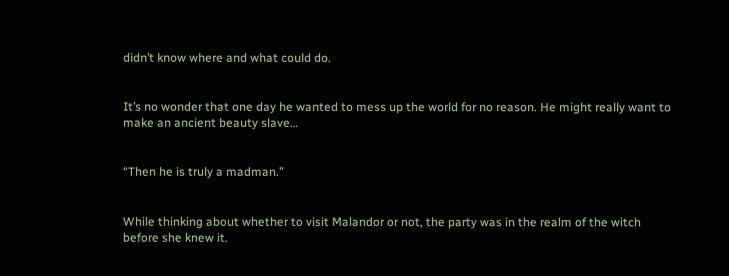didn’t know where and what could do.


It’s no wonder that one day he wanted to mess up the world for no reason. He might really want to make an ancient beauty slave…


“Then he is truly a madman.”


While thinking about whether to visit Malandor or not, the party was in the realm of the witch before she knew it.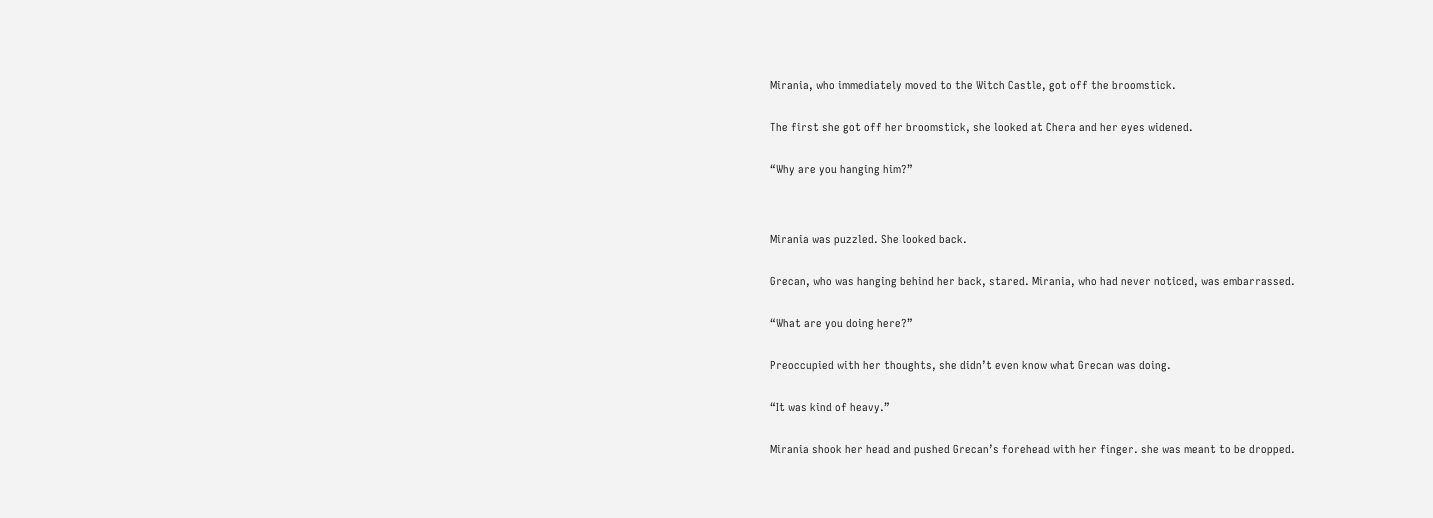Mirania, who immediately moved to the Witch Castle, got off the broomstick.


The first she got off her broomstick, she looked at Chera and her eyes widened.


“Why are you hanging him?”




Mirania was puzzled. She looked back.


Grecan, who was hanging behind her back, stared. Mirania, who had never noticed, was embarrassed.


“What are you doing here?”


Preoccupied with her thoughts, she didn’t even know what Grecan was doing.


“It was kind of heavy.”


Mirania shook her head and pushed Grecan’s forehead with her finger. she was meant to be dropped.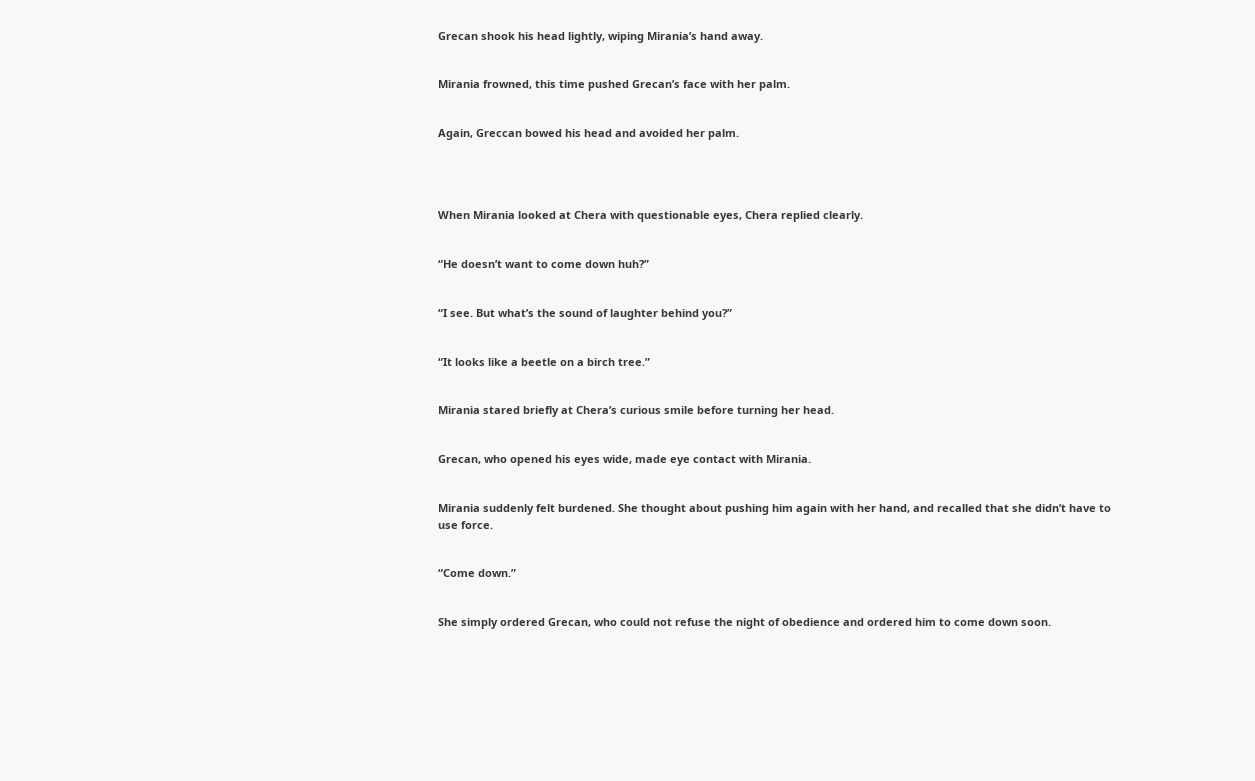Grecan shook his head lightly, wiping Mirania’s hand away.


Mirania frowned, this time pushed Grecan’s face with her palm.


Again, Greccan bowed his head and avoided her palm.




When Mirania looked at Chera with questionable eyes, Chera replied clearly.


“He doesn’t want to come down huh?”


“I see. But what’s the sound of laughter behind you?”


“It looks like a beetle on a birch tree.”


Mirania stared briefly at Chera’s curious smile before turning her head.


Grecan, who opened his eyes wide, made eye contact with Mirania.


Mirania suddenly felt burdened. She thought about pushing him again with her hand, and recalled that she didn’t have to use force.


“Come down.”


She simply ordered Grecan, who could not refuse the night of obedience and ordered him to come down soon.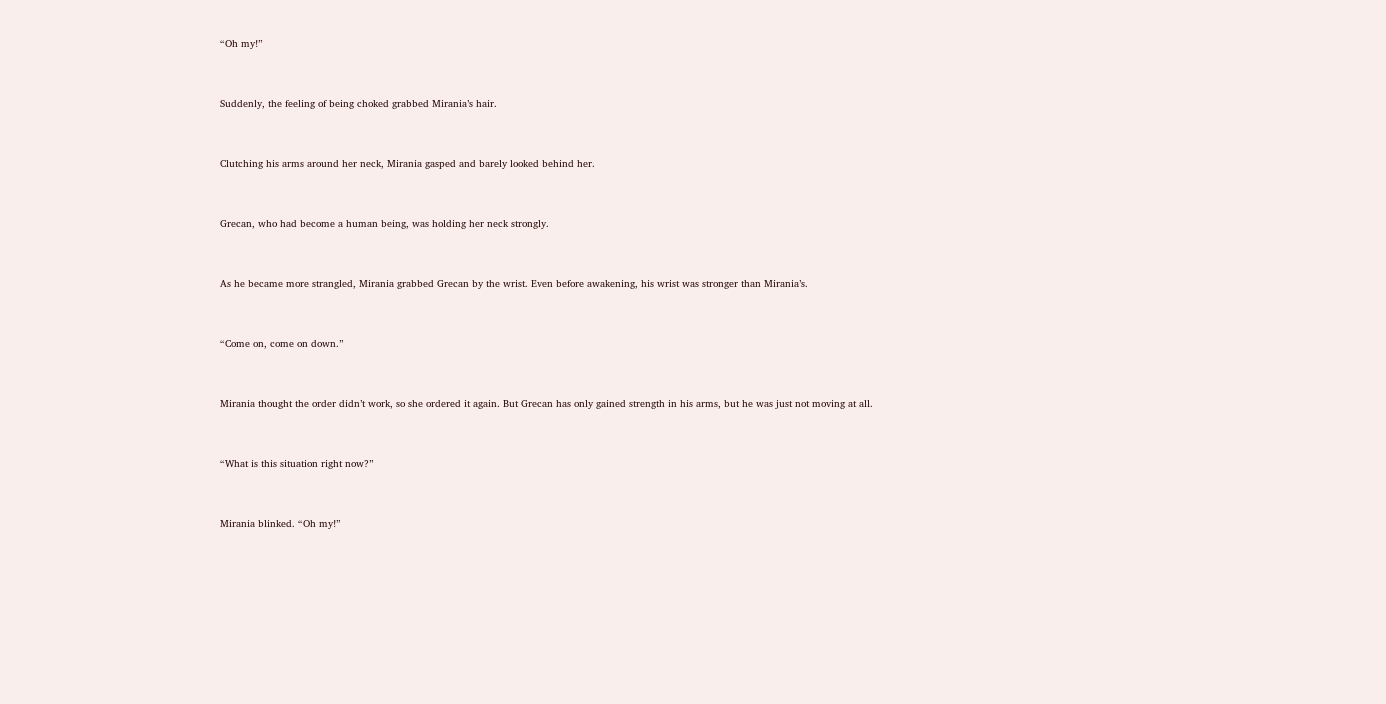“Oh my!”


Suddenly, the feeling of being choked grabbed Mirania’s hair.


Clutching his arms around her neck, Mirania gasped and barely looked behind her.


Grecan, who had become a human being, was holding her neck strongly.


As he became more strangled, Mirania grabbed Grecan by the wrist. Even before awakening, his wrist was stronger than Mirania’s.


“Come on, come on down.”


Mirania thought the order didn’t work, so she ordered it again. But Grecan has only gained strength in his arms, but he was just not moving at all.


“What is this situation right now?”


Mirania blinked. “Oh my!”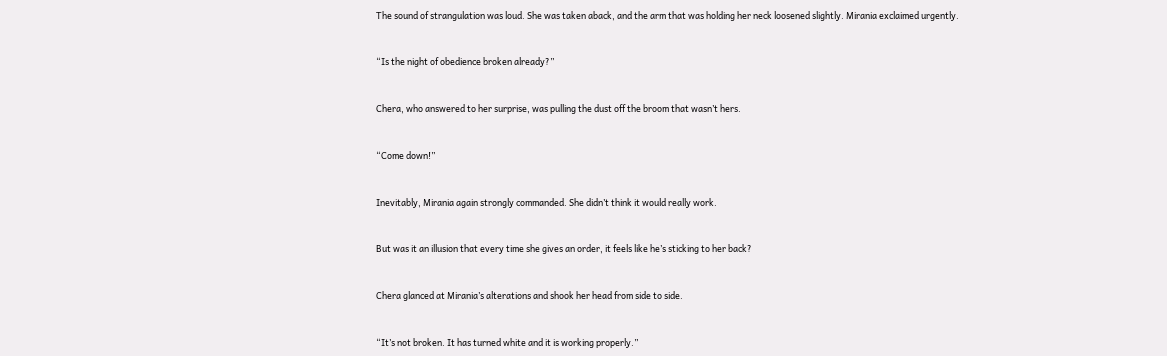The sound of strangulation was loud. She was taken aback, and the arm that was holding her neck loosened slightly. Mirania exclaimed urgently.


“Is the night of obedience broken already?”


Chera, who answered to her surprise, was pulling the dust off the broom that wasn’t hers.


“Come down!”


Inevitably, Mirania again strongly commanded. She didn’t think it would really work.


But was it an illusion that every time she gives an order, it feels like he’s sticking to her back?


Chera glanced at Mirania’s alterations and shook her head from side to side.


“It’s not broken. It has turned white and it is working properly.”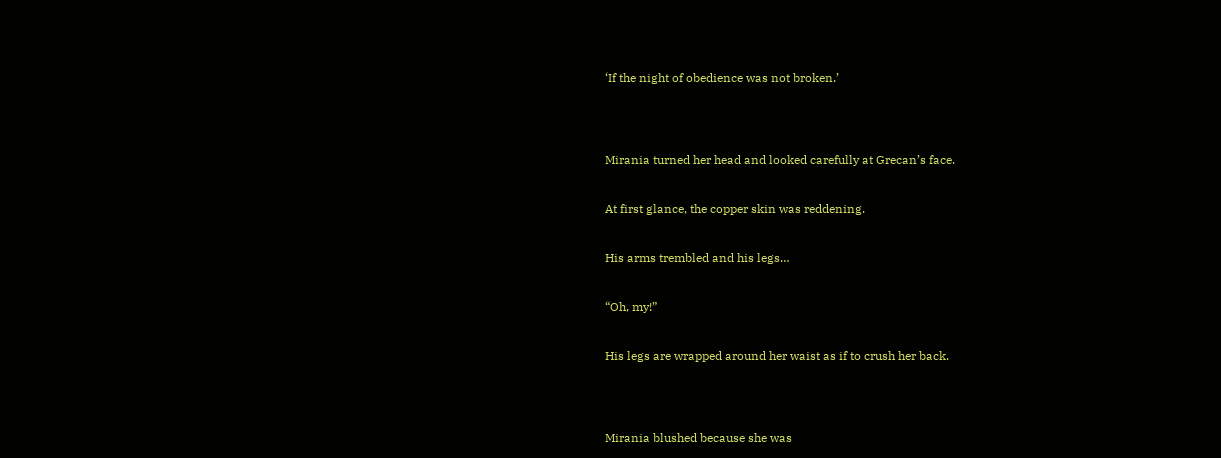‘If the night of obedience was not broken.’




Mirania turned her head and looked carefully at Grecan’s face.


At first glance, the copper skin was reddening.


His arms trembled and his legs…


“Oh, my!”


His legs are wrapped around her waist as if to crush her back.




Mirania blushed because she was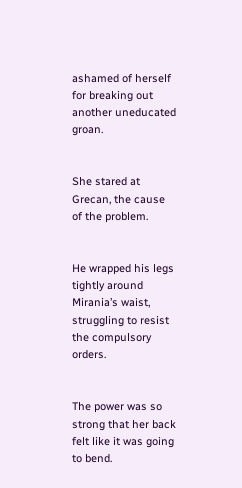ashamed of herself for breaking out another uneducated groan.


She stared at Grecan, the cause of the problem.


He wrapped his legs tightly around Mirania’s waist, struggling to resist the compulsory orders.


The power was so strong that her back felt like it was going to bend.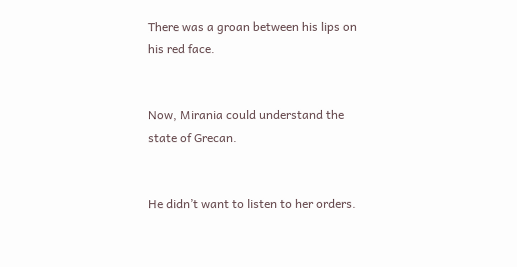There was a groan between his lips on his red face.


Now, Mirania could understand the state of Grecan.


He didn’t want to listen to her orders.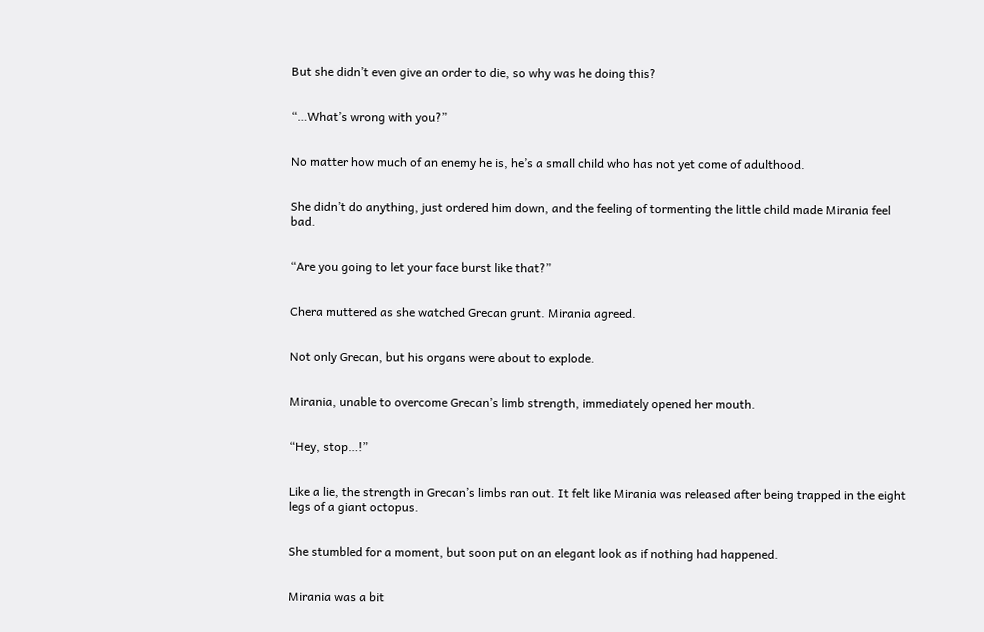But she didn’t even give an order to die, so why was he doing this?


“…What’s wrong with you?”


No matter how much of an enemy he is, he’s a small child who has not yet come of adulthood.


She didn’t do anything, just ordered him down, and the feeling of tormenting the little child made Mirania feel bad.


“Are you going to let your face burst like that?”


Chera muttered as she watched Grecan grunt. Mirania agreed.


Not only Grecan, but his organs were about to explode.


Mirania, unable to overcome Grecan’s limb strength, immediately opened her mouth.


“Hey, stop…!”


Like a lie, the strength in Grecan’s limbs ran out. It felt like Mirania was released after being trapped in the eight legs of a giant octopus.


She stumbled for a moment, but soon put on an elegant look as if nothing had happened.


Mirania was a bit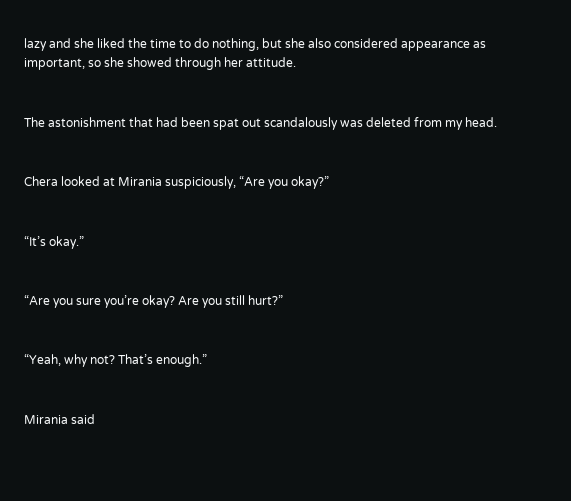lazy and she liked the time to do nothing, but she also considered appearance as important, so she showed through her attitude.


The astonishment that had been spat out scandalously was deleted from my head.


Chera looked at Mirania suspiciously, “Are you okay?”


“It’s okay.”


“Are you sure you’re okay? Are you still hurt?”


“Yeah, why not? That’s enough.”


Mirania said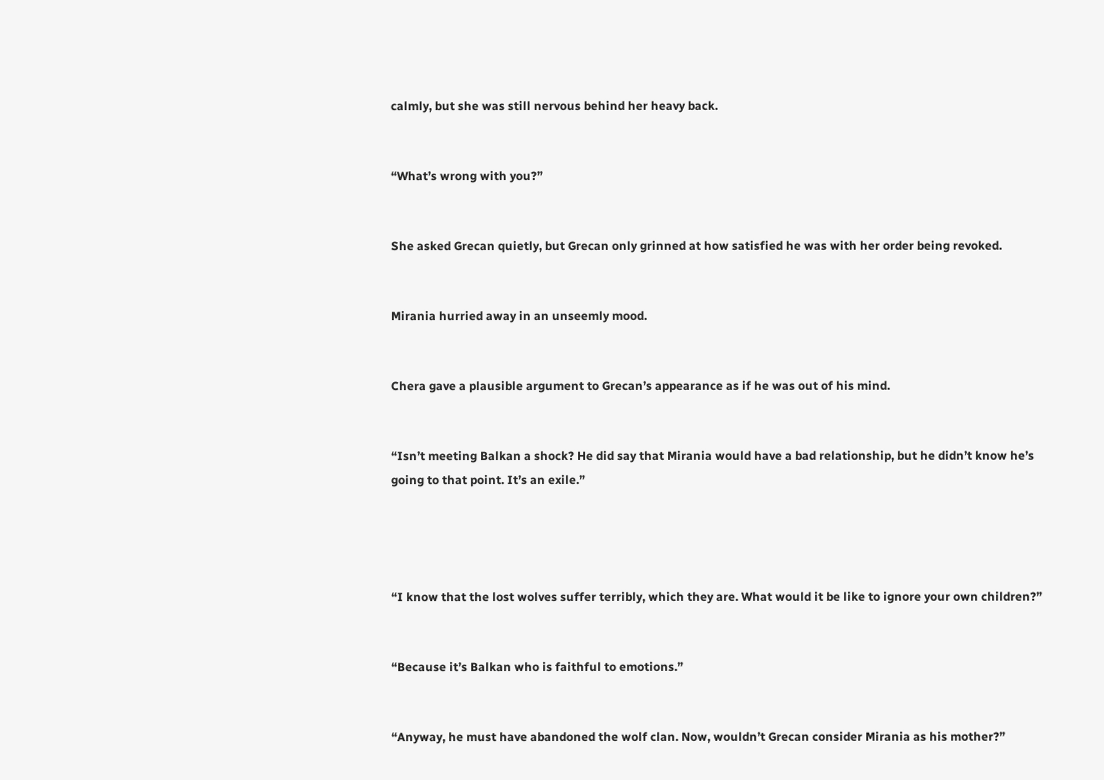calmly, but she was still nervous behind her heavy back.


“What’s wrong with you?”


She asked Grecan quietly, but Grecan only grinned at how satisfied he was with her order being revoked.


Mirania hurried away in an unseemly mood.


Chera gave a plausible argument to Grecan’s appearance as if he was out of his mind.


“Isn’t meeting Balkan a shock? He did say that Mirania would have a bad relationship, but he didn’t know he’s going to that point. It’s an exile.”




“I know that the lost wolves suffer terribly, which they are. What would it be like to ignore your own children?”


“Because it’s Balkan who is faithful to emotions.”


“Anyway, he must have abandoned the wolf clan. Now, wouldn’t Grecan consider Mirania as his mother?”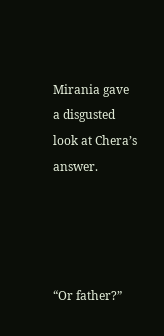Mirania gave a disgusted look at Chera’s answer.




“Or father?”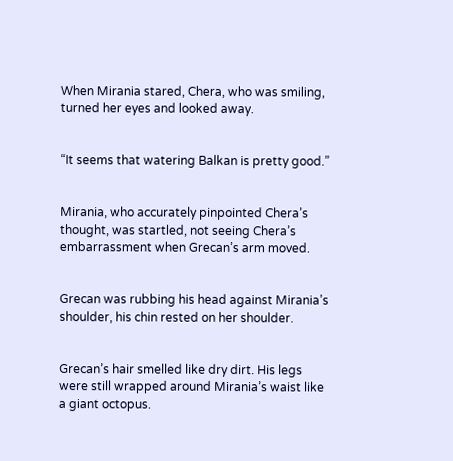When Mirania stared, Chera, who was smiling, turned her eyes and looked away.


“It seems that watering Balkan is pretty good.”


Mirania, who accurately pinpointed Chera’s thought, was startled, not seeing Chera’s embarrassment when Grecan’s arm moved.


Grecan was rubbing his head against Mirania’s shoulder, his chin rested on her shoulder.


Grecan’s hair smelled like dry dirt. His legs were still wrapped around Mirania’s waist like a giant octopus.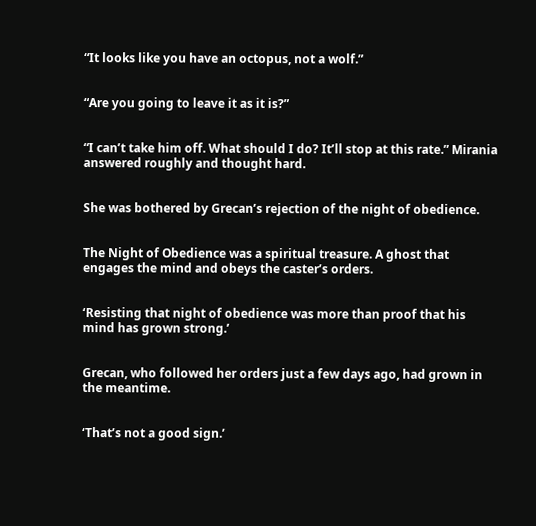“It looks like you have an octopus, not a wolf.”


“Are you going to leave it as it is?”


“I can’t take him off. What should I do? It’ll stop at this rate.” Mirania answered roughly and thought hard.


She was bothered by Grecan’s rejection of the night of obedience.


The Night of Obedience was a spiritual treasure. A ghost that engages the mind and obeys the caster’s orders.


‘Resisting that night of obedience was more than proof that his mind has grown strong.’


Grecan, who followed her orders just a few days ago, had grown in the meantime.


‘That’s not a good sign.’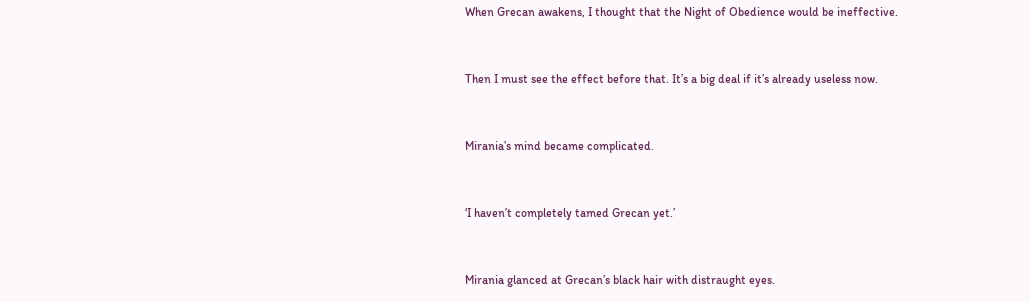When Grecan awakens, I thought that the Night of Obedience would be ineffective.


Then I must see the effect before that. It’s a big deal if it’s already useless now.


Mirania’s mind became complicated.


‘I haven’t completely tamed Grecan yet.’


Mirania glanced at Grecan’s black hair with distraught eyes.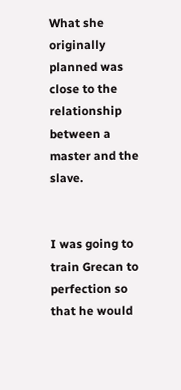What she originally planned was close to the relationship between a master and the slave.


I was going to train Grecan to perfection so that he would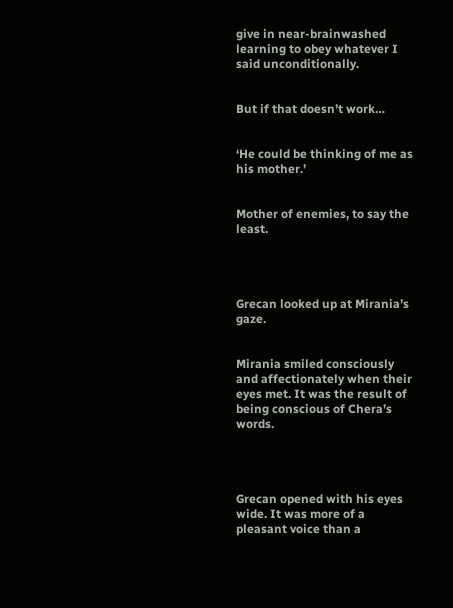give in near-brainwashed learning to obey whatever I said unconditionally.


But if that doesn’t work…


‘He could be thinking of me as his mother.’


Mother of enemies, to say the least.




Grecan looked up at Mirania’s gaze.


Mirania smiled consciously and affectionately when their eyes met. It was the result of being conscious of Chera’s words.




Grecan opened with his eyes wide. It was more of a pleasant voice than a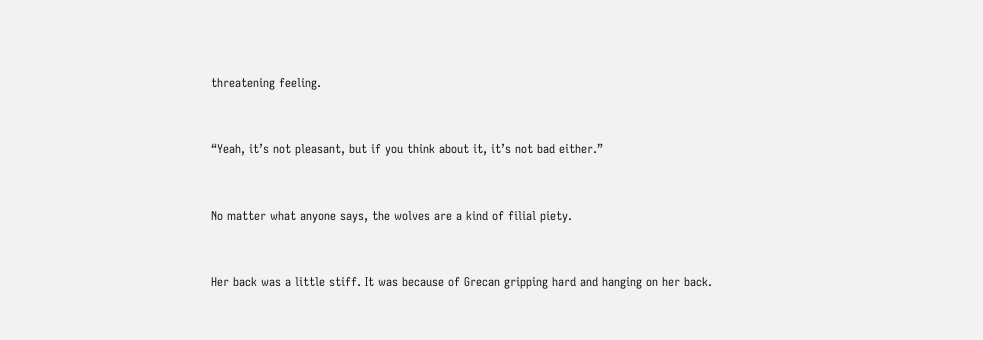threatening feeling.


“Yeah, it’s not pleasant, but if you think about it, it’s not bad either.”


No matter what anyone says, the wolves are a kind of filial piety.


Her back was a little stiff. It was because of Grecan gripping hard and hanging on her back.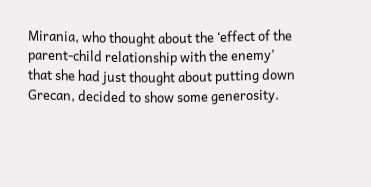Mirania, who thought about the ‘effect of the parent-child relationship with the enemy’ that she had just thought about putting down Grecan, decided to show some generosity.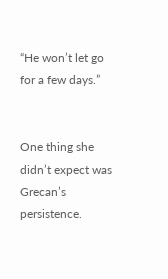“He won’t let go for a few days.”


One thing she didn’t expect was Grecan’s persistence.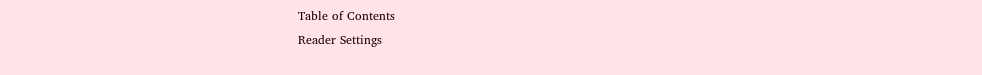Table of Contents
Reader Settings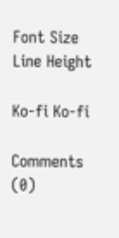Font Size
Line Height

Ko-fi Ko-fi

Comments (0)